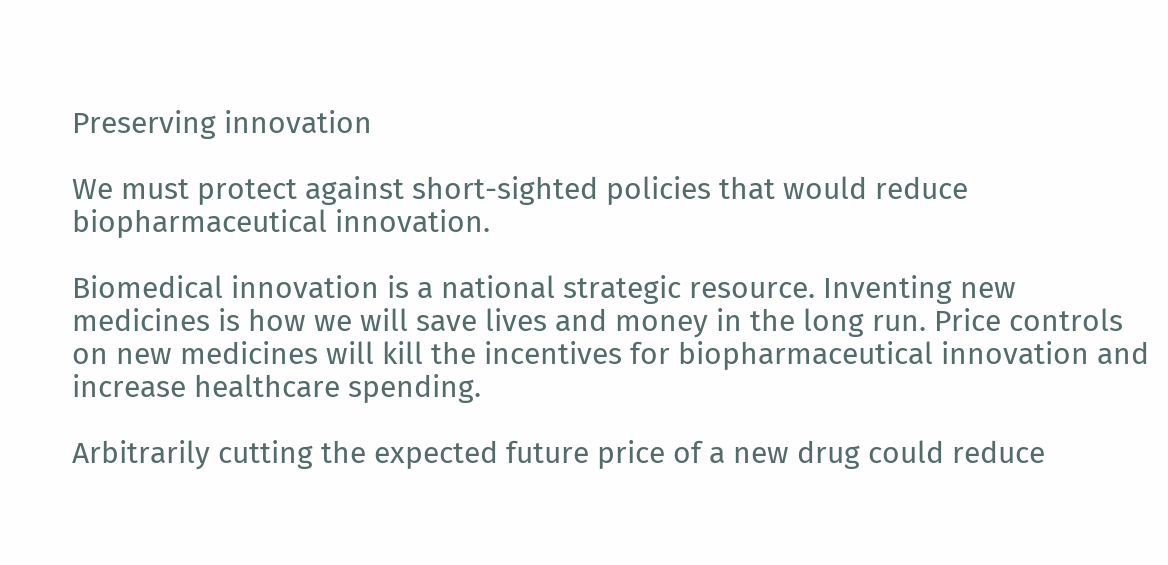Preserving innovation

We must protect against short-sighted policies that would reduce biopharmaceutical innovation.

Biomedical innovation is a national strategic resource. Inventing new medicines is how we will save lives and money in the long run. Price controls on new medicines will kill the incentives for biopharmaceutical innovation and increase healthcare spending.

Arbitrarily cutting the expected future price of a new drug could reduce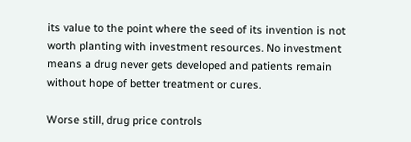its value to the point where the seed of its invention is not worth planting with investment resources. No investment means a drug never gets developed and patients remain without hope of better treatment or cures.

Worse still, drug price controls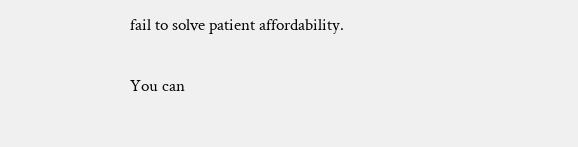fail to solve patient affordability.

You can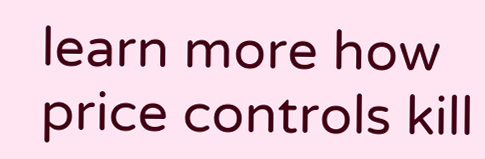learn more how price controls kill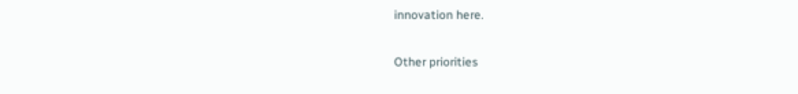innovation here.

Other priorities